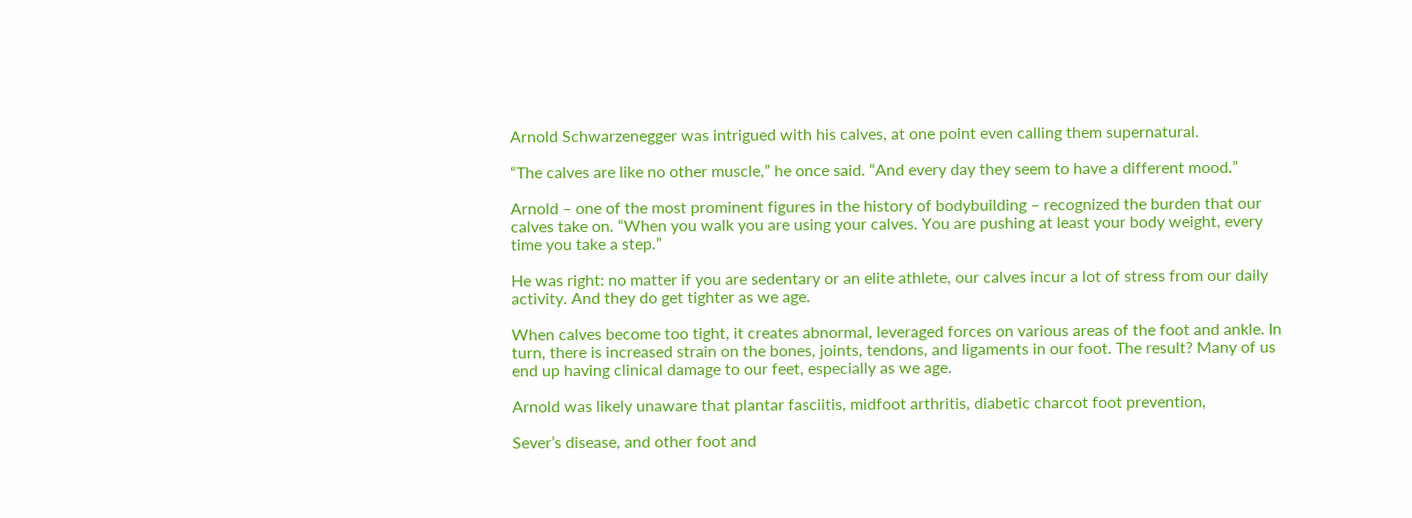Arnold Schwarzenegger was intrigued with his calves, at one point even calling them supernatural.

“The calves are like no other muscle,” he once said. “And every day they seem to have a different mood.”

Arnold – one of the most prominent figures in the history of bodybuilding – recognized the burden that our calves take on. “When you walk you are using your calves. You are pushing at least your body weight, every time you take a step.”

He was right: no matter if you are sedentary or an elite athlete, our calves incur a lot of stress from our daily activity. And they do get tighter as we age.

When calves become too tight, it creates abnormal, leveraged forces on various areas of the foot and ankle. In turn, there is increased strain on the bones, joints, tendons, and ligaments in our foot. The result? Many of us end up having clinical damage to our feet, especially as we age.

Arnold was likely unaware that plantar fasciitis, midfoot arthritis, diabetic charcot foot prevention,

Sever’s disease, and other foot and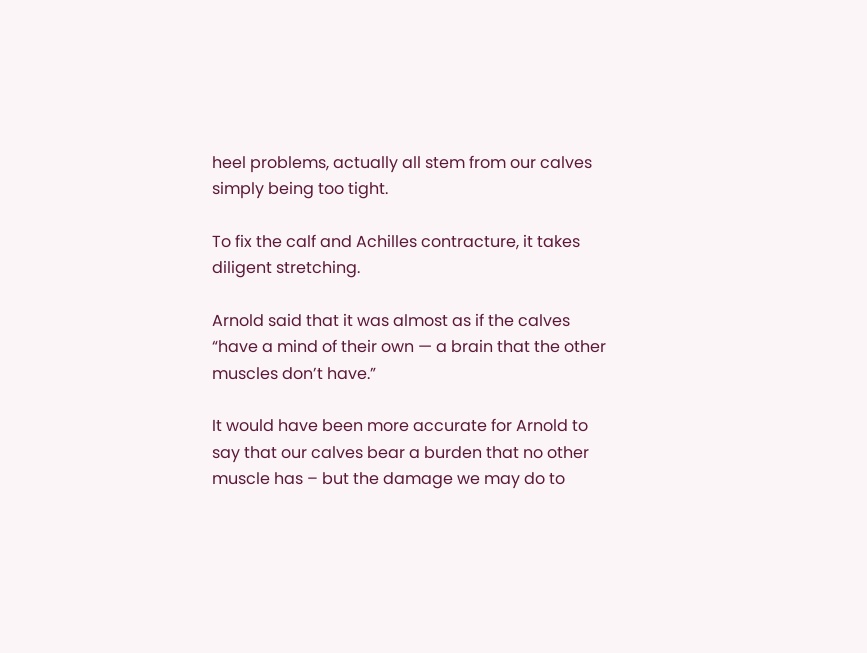heel problems, actually all stem from our calves simply being too tight.

To fix the calf and Achilles contracture, it takes diligent stretching.

Arnold said that it was almost as if the calves “have a mind of their own — a brain that the other muscles don’t have.”

It would have been more accurate for Arnold to say that our calves bear a burden that no other muscle has – but the damage we may do to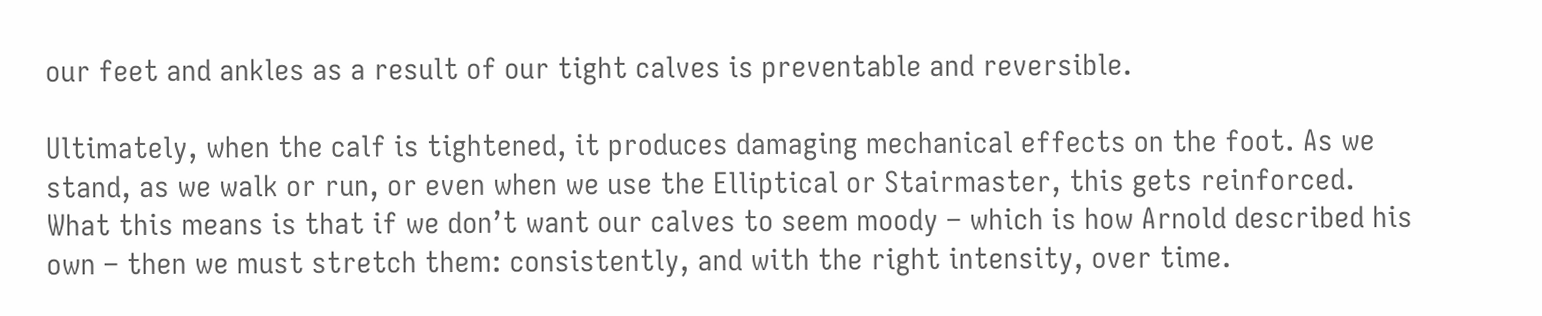our feet and ankles as a result of our tight calves is preventable and reversible.

Ultimately, when the calf is tightened, it produces damaging mechanical effects on the foot. As we stand, as we walk or run, or even when we use the Elliptical or Stairmaster, this gets reinforced. What this means is that if we don’t want our calves to seem moody – which is how Arnold described his own – then we must stretch them: consistently, and with the right intensity, over time.